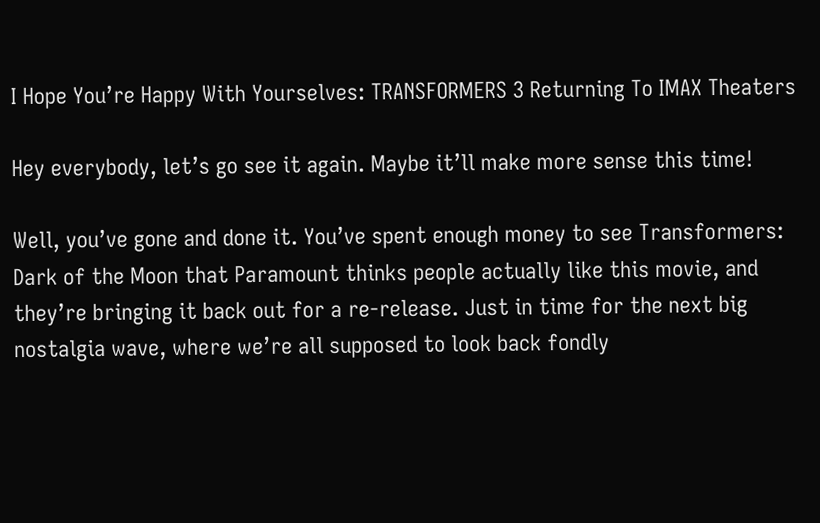I Hope You’re Happy With Yourselves: TRANSFORMERS 3 Returning To IMAX Theaters

Hey everybody, let’s go see it again. Maybe it’ll make more sense this time!

Well, you’ve gone and done it. You’ve spent enough money to see Transformers: Dark of the Moon that Paramount thinks people actually like this movie, and they’re bringing it back out for a re-release. Just in time for the next big nostalgia wave, where we’re all supposed to look back fondly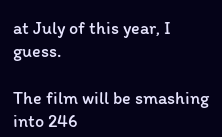at July of this year, I guess.

The film will be smashing into 246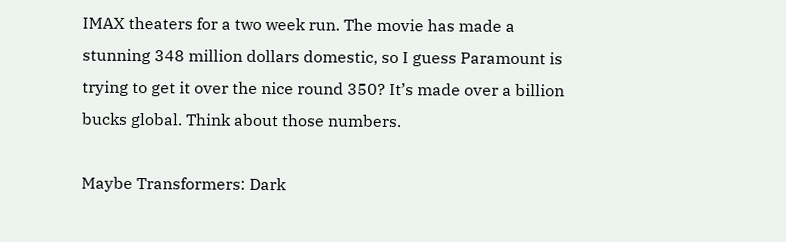IMAX theaters for a two week run. The movie has made a stunning 348 million dollars domestic, so I guess Paramount is trying to get it over the nice round 350? It’s made over a billion bucks global. Think about those numbers.

Maybe Transformers: Dark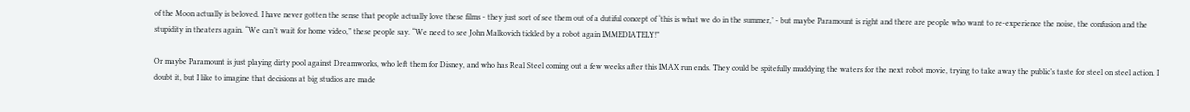of the Moon actually is beloved. I have never gotten the sense that people actually love these films - they just sort of see them out of a dutiful concept of ‘this is what we do in the summer,’ - but maybe Paramount is right and there are people who want to re-experience the noise, the confusion and the stupidity in theaters again. “We can’t wait for home video,” these people say. “We need to see John Malkovich tickled by a robot again IMMEDIATELY!”

Or maybe Paramount is just playing dirty pool against Dreamworks, who left them for Disney, and who has Real Steel coming out a few weeks after this IMAX run ends. They could be spitefully muddying the waters for the next robot movie, trying to take away the public’s taste for steel on steel action. I doubt it, but I like to imagine that decisions at big studios are made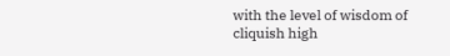with the level of wisdom of cliquish high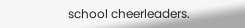school cheerleaders.